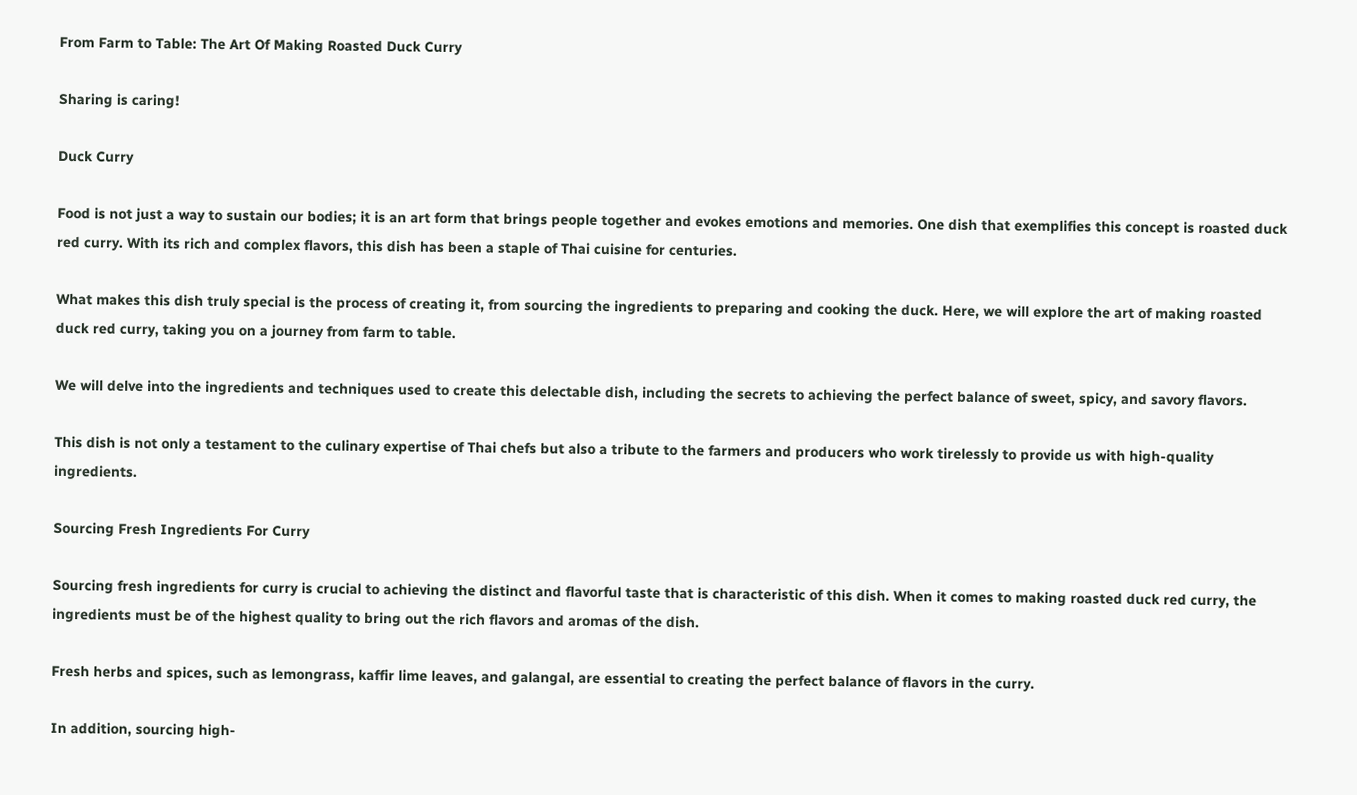From Farm to Table: The Art Of Making Roasted Duck Curry

Sharing is caring!

Duck Curry

Food is not just a way to sustain our bodies; it is an art form that brings people together and evokes emotions and memories. One dish that exemplifies this concept is roasted duck red curry. With its rich and complex flavors, this dish has been a staple of Thai cuisine for centuries.

What makes this dish truly special is the process of creating it, from sourcing the ingredients to preparing and cooking the duck. Here, we will explore the art of making roasted duck red curry, taking you on a journey from farm to table.

We will delve into the ingredients and techniques used to create this delectable dish, including the secrets to achieving the perfect balance of sweet, spicy, and savory flavors.

This dish is not only a testament to the culinary expertise of Thai chefs but also a tribute to the farmers and producers who work tirelessly to provide us with high-quality ingredients.

Sourcing Fresh Ingredients For Curry

Sourcing fresh ingredients for curry is crucial to achieving the distinct and flavorful taste that is characteristic of this dish. When it comes to making roasted duck red curry, the ingredients must be of the highest quality to bring out the rich flavors and aromas of the dish.

Fresh herbs and spices, such as lemongrass, kaffir lime leaves, and galangal, are essential to creating the perfect balance of flavors in the curry.

In addition, sourcing high-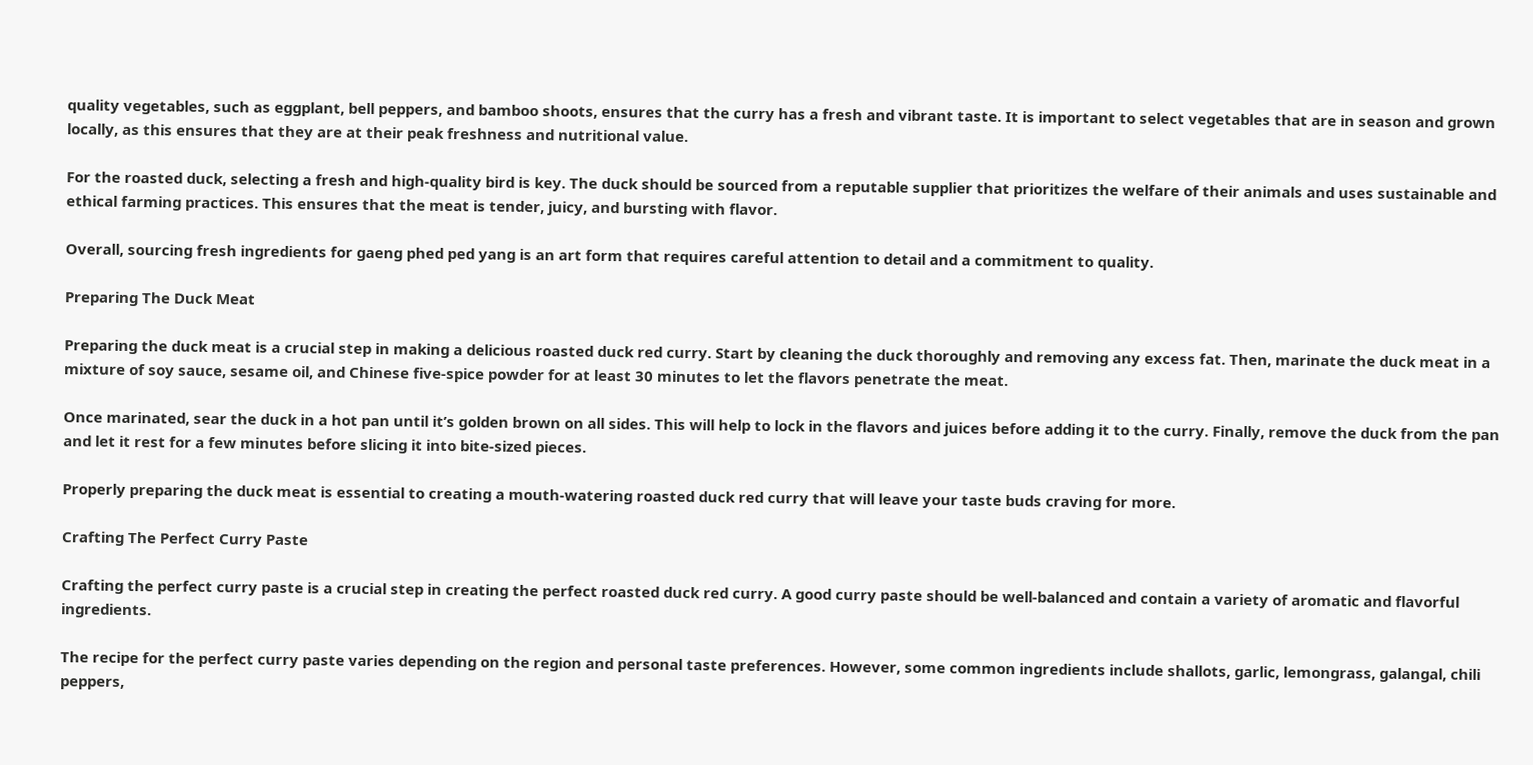quality vegetables, such as eggplant, bell peppers, and bamboo shoots, ensures that the curry has a fresh and vibrant taste. It is important to select vegetables that are in season and grown locally, as this ensures that they are at their peak freshness and nutritional value.

For the roasted duck, selecting a fresh and high-quality bird is key. The duck should be sourced from a reputable supplier that prioritizes the welfare of their animals and uses sustainable and ethical farming practices. This ensures that the meat is tender, juicy, and bursting with flavor.

Overall, sourcing fresh ingredients for gaeng phed ped yang is an art form that requires careful attention to detail and a commitment to quality.

Preparing The Duck Meat

Preparing the duck meat is a crucial step in making a delicious roasted duck red curry. Start by cleaning the duck thoroughly and removing any excess fat. Then, marinate the duck meat in a mixture of soy sauce, sesame oil, and Chinese five-spice powder for at least 30 minutes to let the flavors penetrate the meat.

Once marinated, sear the duck in a hot pan until it’s golden brown on all sides. This will help to lock in the flavors and juices before adding it to the curry. Finally, remove the duck from the pan and let it rest for a few minutes before slicing it into bite-sized pieces.

Properly preparing the duck meat is essential to creating a mouth-watering roasted duck red curry that will leave your taste buds craving for more.

Crafting The Perfect Curry Paste

Crafting the perfect curry paste is a crucial step in creating the perfect roasted duck red curry. A good curry paste should be well-balanced and contain a variety of aromatic and flavorful ingredients.

The recipe for the perfect curry paste varies depending on the region and personal taste preferences. However, some common ingredients include shallots, garlic, lemongrass, galangal, chili peppers,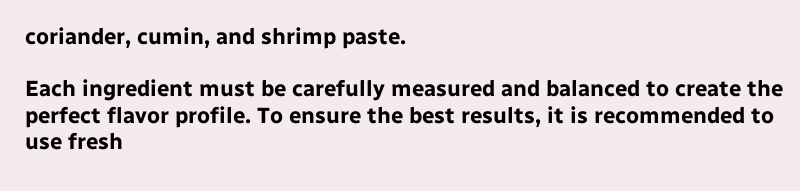coriander, cumin, and shrimp paste.

Each ingredient must be carefully measured and balanced to create the perfect flavor profile. To ensure the best results, it is recommended to use fresh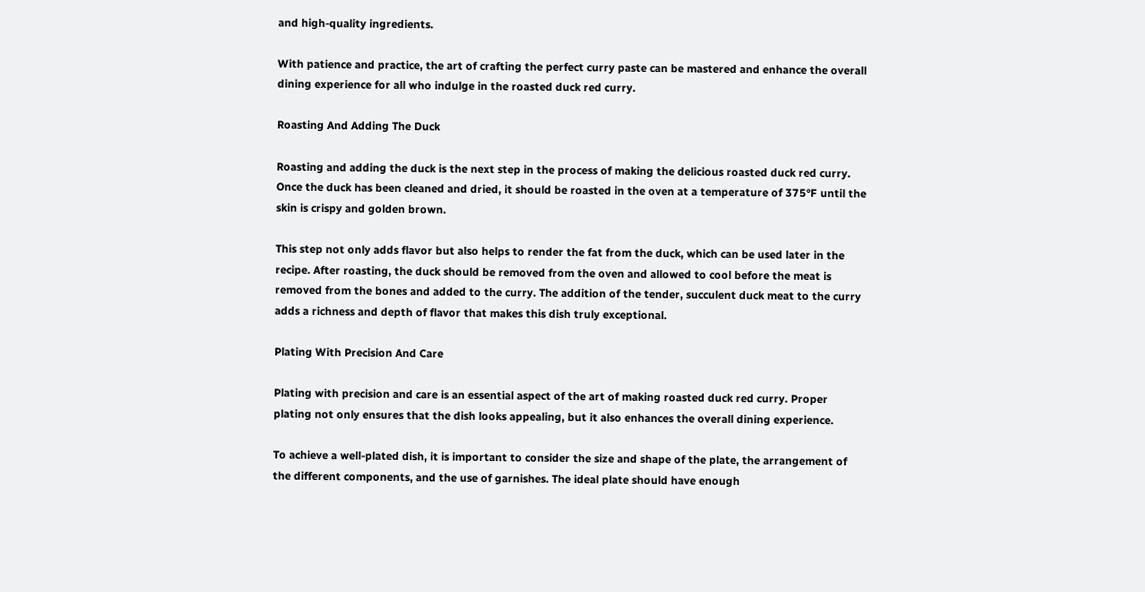and high-quality ingredients.

With patience and practice, the art of crafting the perfect curry paste can be mastered and enhance the overall dining experience for all who indulge in the roasted duck red curry.

Roasting And Adding The Duck

Roasting and adding the duck is the next step in the process of making the delicious roasted duck red curry. Once the duck has been cleaned and dried, it should be roasted in the oven at a temperature of 375°F until the skin is crispy and golden brown.

This step not only adds flavor but also helps to render the fat from the duck, which can be used later in the recipe. After roasting, the duck should be removed from the oven and allowed to cool before the meat is removed from the bones and added to the curry. The addition of the tender, succulent duck meat to the curry adds a richness and depth of flavor that makes this dish truly exceptional.

Plating With Precision And Care

Plating with precision and care is an essential aspect of the art of making roasted duck red curry. Proper plating not only ensures that the dish looks appealing, but it also enhances the overall dining experience.

To achieve a well-plated dish, it is important to consider the size and shape of the plate, the arrangement of the different components, and the use of garnishes. The ideal plate should have enough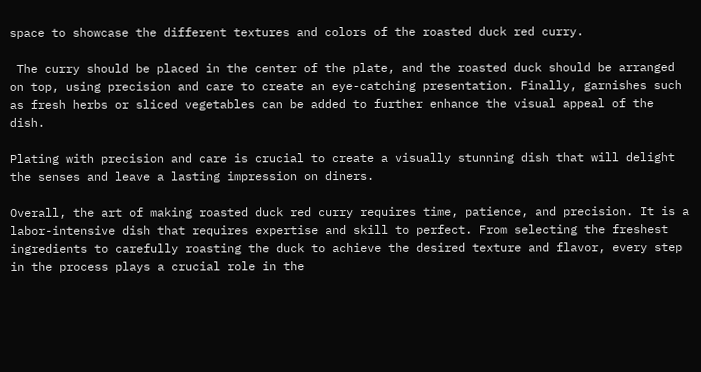space to showcase the different textures and colors of the roasted duck red curry.

 The curry should be placed in the center of the plate, and the roasted duck should be arranged on top, using precision and care to create an eye-catching presentation. Finally, garnishes such as fresh herbs or sliced vegetables can be added to further enhance the visual appeal of the dish.

Plating with precision and care is crucial to create a visually stunning dish that will delight the senses and leave a lasting impression on diners.

Overall, the art of making roasted duck red curry requires time, patience, and precision. It is a labor-intensive dish that requires expertise and skill to perfect. From selecting the freshest ingredients to carefully roasting the duck to achieve the desired texture and flavor, every step in the process plays a crucial role in the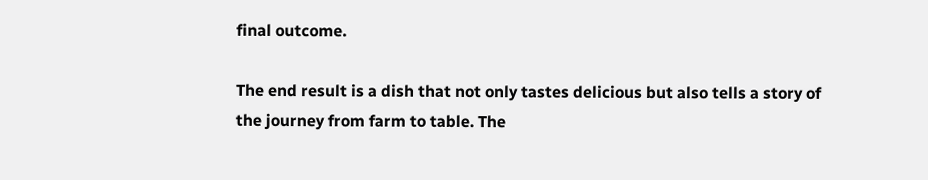final outcome.

The end result is a dish that not only tastes delicious but also tells a story of the journey from farm to table. The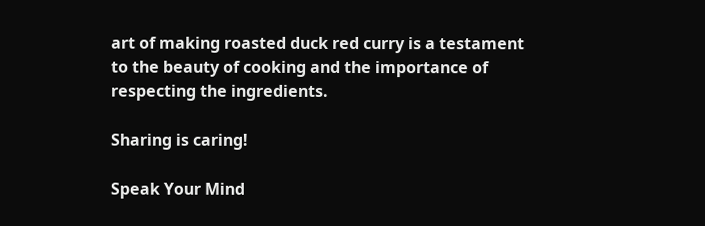art of making roasted duck red curry is a testament to the beauty of cooking and the importance of respecting the ingredients.

Sharing is caring!

Speak Your Mind